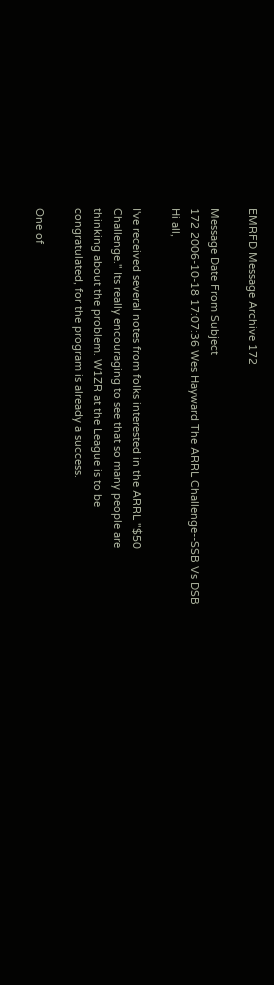EMRFD Message Archive 172

Message Date From Subject
172 2006-10-18 17:07:36 Wes Hayward The ARRL Challenge--SSB Vs DSB
Hi all,

I've received several notes from folks interested in the ARRL "$50
Challenge." Its really encouraging to see that so many people are
thinking about the problem. W1ZR at the League is to be
congratulated, for the program is already a success.

One of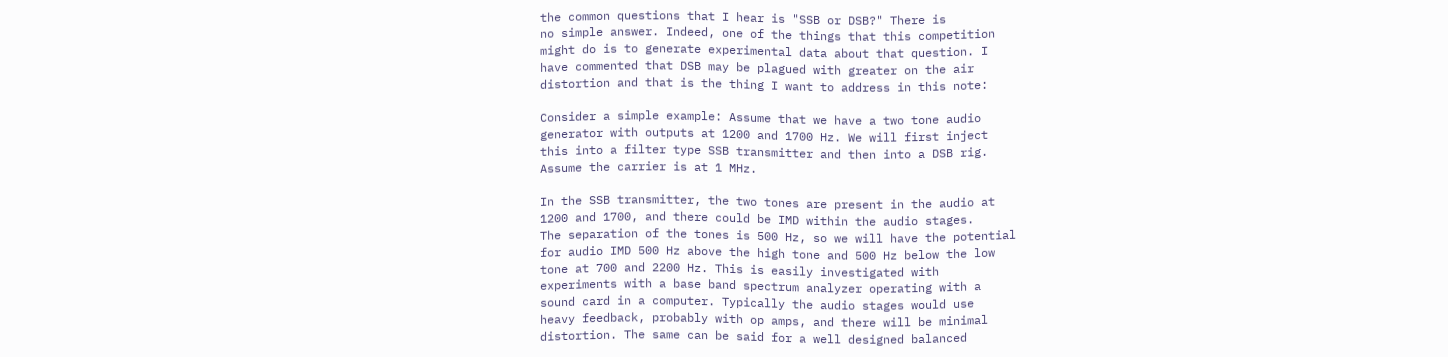the common questions that I hear is "SSB or DSB?" There is
no simple answer. Indeed, one of the things that this competition
might do is to generate experimental data about that question. I
have commented that DSB may be plagued with greater on the air
distortion and that is the thing I want to address in this note:

Consider a simple example: Assume that we have a two tone audio
generator with outputs at 1200 and 1700 Hz. We will first inject
this into a filter type SSB transmitter and then into a DSB rig.
Assume the carrier is at 1 MHz.

In the SSB transmitter, the two tones are present in the audio at
1200 and 1700, and there could be IMD within the audio stages.
The separation of the tones is 500 Hz, so we will have the potential
for audio IMD 500 Hz above the high tone and 500 Hz below the low
tone at 700 and 2200 Hz. This is easily investigated with
experiments with a base band spectrum analyzer operating with a
sound card in a computer. Typically the audio stages would use
heavy feedback, probably with op amps, and there will be minimal
distortion. The same can be said for a well designed balanced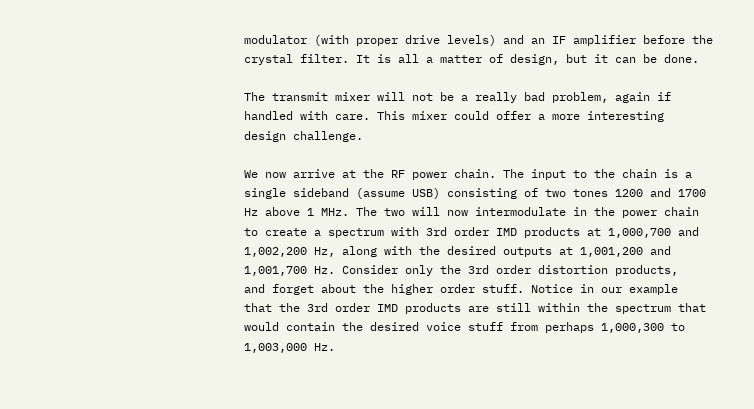modulator (with proper drive levels) and an IF amplifier before the
crystal filter. It is all a matter of design, but it can be done.

The transmit mixer will not be a really bad problem, again if
handled with care. This mixer could offer a more interesting
design challenge.

We now arrive at the RF power chain. The input to the chain is a
single sideband (assume USB) consisting of two tones 1200 and 1700
Hz above 1 MHz. The two will now intermodulate in the power chain
to create a spectrum with 3rd order IMD products at 1,000,700 and
1,002,200 Hz, along with the desired outputs at 1,001,200 and
1,001,700 Hz. Consider only the 3rd order distortion products,
and forget about the higher order stuff. Notice in our example
that the 3rd order IMD products are still within the spectrum that
would contain the desired voice stuff from perhaps 1,000,300 to
1,003,000 Hz.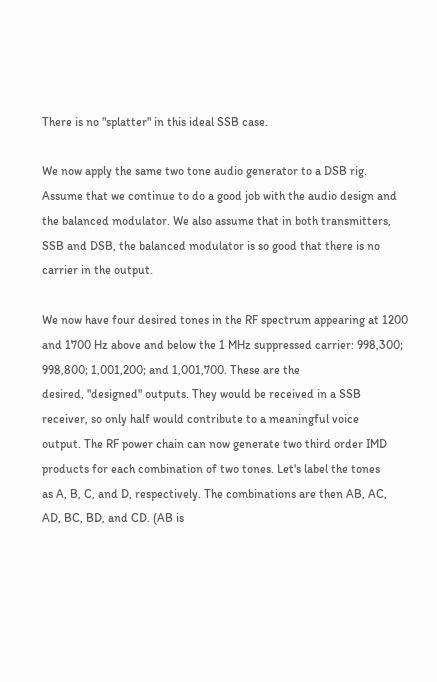There is no "splatter" in this ideal SSB case.

We now apply the same two tone audio generator to a DSB rig.
Assume that we continue to do a good job with the audio design and
the balanced modulator. We also assume that in both transmitters,
SSB and DSB, the balanced modulator is so good that there is no
carrier in the output.

We now have four desired tones in the RF spectrum appearing at 1200
and 1700 Hz above and below the 1 MHz suppressed carrier: 998,300;
998,800; 1,001,200; and 1,001,700. These are the
desired, "designed" outputs. They would be received in a SSB
receiver, so only half would contribute to a meaningful voice
output. The RF power chain can now generate two third order IMD
products for each combination of two tones. Let's label the tones
as A, B, C, and D, respectively. The combinations are then AB, AC,
AD, BC, BD, and CD. (AB is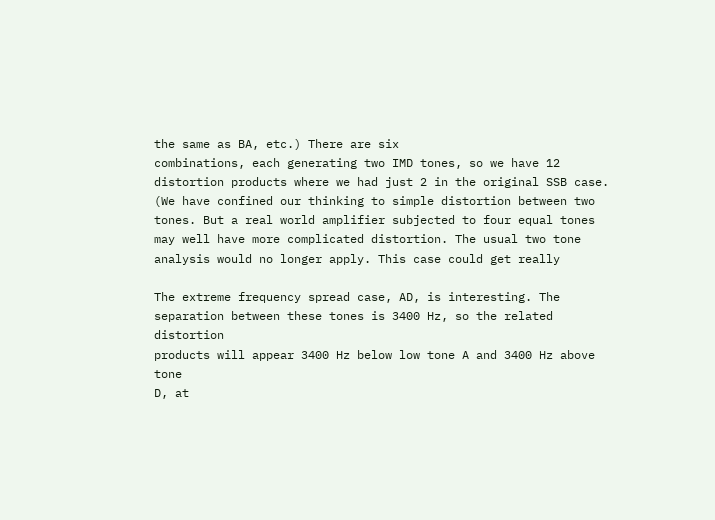the same as BA, etc.) There are six
combinations, each generating two IMD tones, so we have 12
distortion products where we had just 2 in the original SSB case.
(We have confined our thinking to simple distortion between two
tones. But a real world amplifier subjected to four equal tones
may well have more complicated distortion. The usual two tone
analysis would no longer apply. This case could get really

The extreme frequency spread case, AD, is interesting. The
separation between these tones is 3400 Hz, so the related distortion
products will appear 3400 Hz below low tone A and 3400 Hz above tone
D, at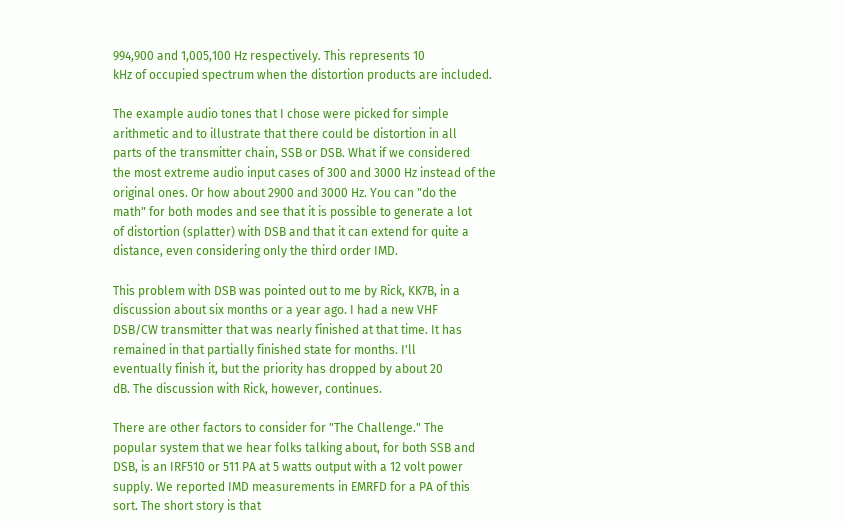994,900 and 1,005,100 Hz respectively. This represents 10
kHz of occupied spectrum when the distortion products are included.

The example audio tones that I chose were picked for simple
arithmetic and to illustrate that there could be distortion in all
parts of the transmitter chain, SSB or DSB. What if we considered
the most extreme audio input cases of 300 and 3000 Hz instead of the
original ones. Or how about 2900 and 3000 Hz. You can "do the
math" for both modes and see that it is possible to generate a lot
of distortion (splatter) with DSB and that it can extend for quite a
distance, even considering only the third order IMD.

This problem with DSB was pointed out to me by Rick, KK7B, in a
discussion about six months or a year ago. I had a new VHF
DSB/CW transmitter that was nearly finished at that time. It has
remained in that partially finished state for months. I'll
eventually finish it, but the priority has dropped by about 20
dB. The discussion with Rick, however, continues.

There are other factors to consider for "The Challenge." The
popular system that we hear folks talking about, for both SSB and
DSB, is an IRF510 or 511 PA at 5 watts output with a 12 volt power
supply. We reported IMD measurements in EMRFD for a PA of this
sort. The short story is that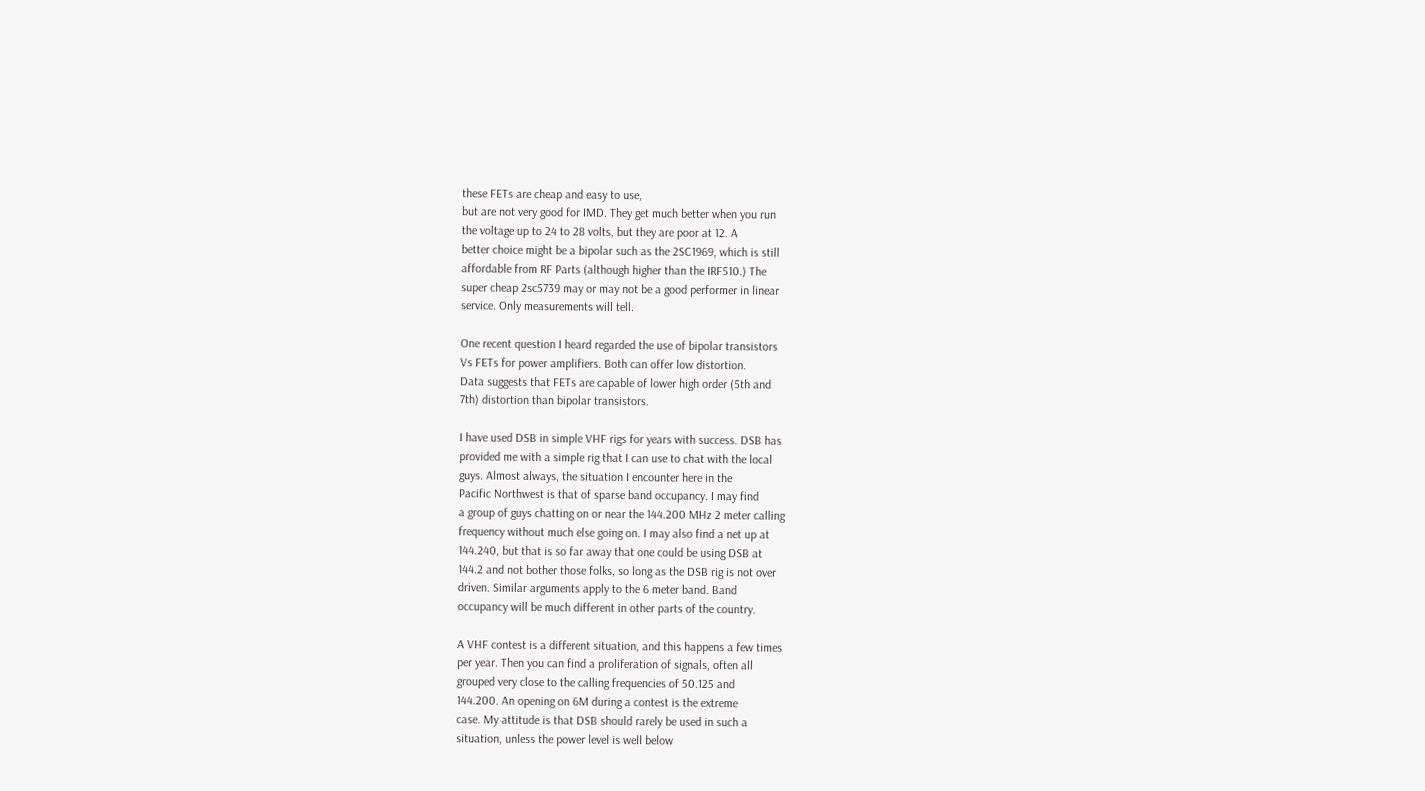these FETs are cheap and easy to use,
but are not very good for IMD. They get much better when you run
the voltage up to 24 to 28 volts, but they are poor at 12. A
better choice might be a bipolar such as the 2SC1969, which is still
affordable from RF Parts (although higher than the IRF510.) The
super cheap 2sc5739 may or may not be a good performer in linear
service. Only measurements will tell.

One recent question I heard regarded the use of bipolar transistors
Vs FETs for power amplifiers. Both can offer low distortion.
Data suggests that FETs are capable of lower high order (5th and
7th) distortion than bipolar transistors.

I have used DSB in simple VHF rigs for years with success. DSB has
provided me with a simple rig that I can use to chat with the local
guys. Almost always, the situation I encounter here in the
Pacific Northwest is that of sparse band occupancy. I may find
a group of guys chatting on or near the 144.200 MHz 2 meter calling
frequency without much else going on. I may also find a net up at
144.240, but that is so far away that one could be using DSB at
144.2 and not bother those folks, so long as the DSB rig is not over
driven. Similar arguments apply to the 6 meter band. Band
occupancy will be much different in other parts of the country.

A VHF contest is a different situation, and this happens a few times
per year. Then you can find a proliferation of signals, often all
grouped very close to the calling frequencies of 50.125 and
144.200. An opening on 6M during a contest is the extreme
case. My attitude is that DSB should rarely be used in such a
situation, unless the power level is well below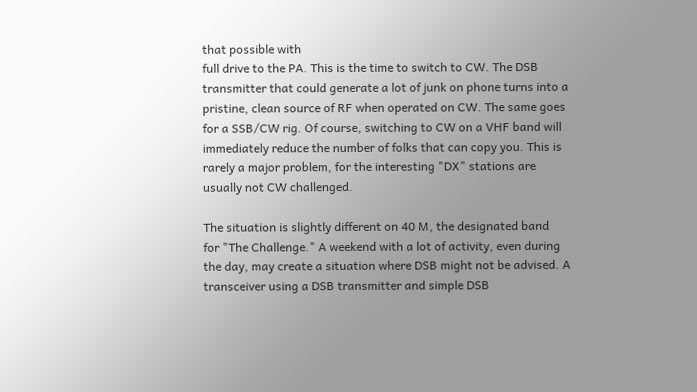that possible with
full drive to the PA. This is the time to switch to CW. The DSB
transmitter that could generate a lot of junk on phone turns into a
pristine, clean source of RF when operated on CW. The same goes
for a SSB/CW rig. Of course, switching to CW on a VHF band will
immediately reduce the number of folks that can copy you. This is
rarely a major problem, for the interesting "DX" stations are
usually not CW challenged.

The situation is slightly different on 40 M, the designated band
for "The Challenge." A weekend with a lot of activity, even during
the day, may create a situation where DSB might not be advised. A
transceiver using a DSB transmitter and simple DSB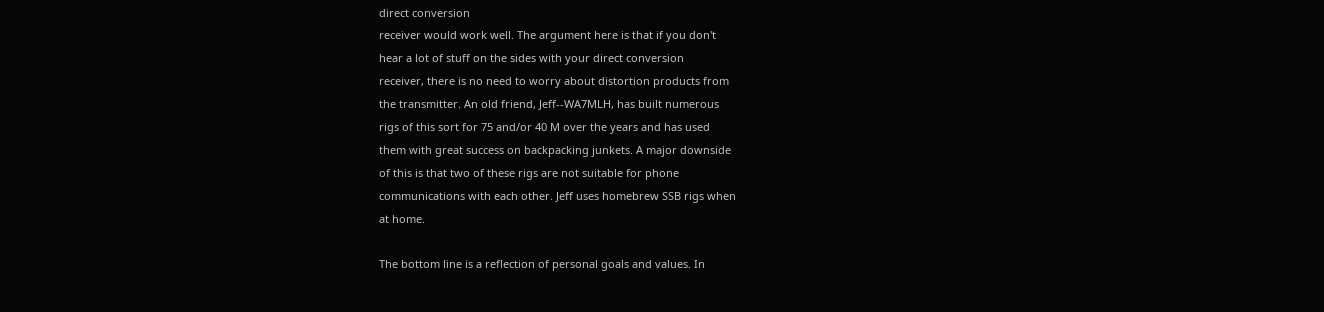direct conversion
receiver would work well. The argument here is that if you don't
hear a lot of stuff on the sides with your direct conversion
receiver, there is no need to worry about distortion products from
the transmitter. An old friend, Jeff--WA7MLH, has built numerous
rigs of this sort for 75 and/or 40 M over the years and has used
them with great success on backpacking junkets. A major downside
of this is that two of these rigs are not suitable for phone
communications with each other. Jeff uses homebrew SSB rigs when
at home.

The bottom line is a reflection of personal goals and values. In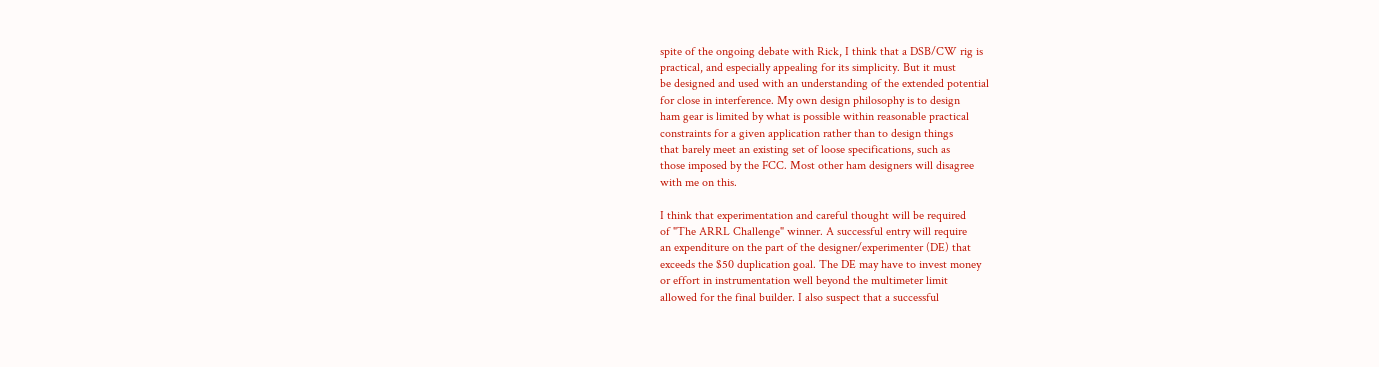spite of the ongoing debate with Rick, I think that a DSB/CW rig is
practical, and especially appealing for its simplicity. But it must
be designed and used with an understanding of the extended potential
for close in interference. My own design philosophy is to design
ham gear is limited by what is possible within reasonable practical
constraints for a given application rather than to design things
that barely meet an existing set of loose specifications, such as
those imposed by the FCC. Most other ham designers will disagree
with me on this.

I think that experimentation and careful thought will be required
of "The ARRL Challenge" winner. A successful entry will require
an expenditure on the part of the designer/experimenter (DE) that
exceeds the $50 duplication goal. The DE may have to invest money
or effort in instrumentation well beyond the multimeter limit
allowed for the final builder. I also suspect that a successful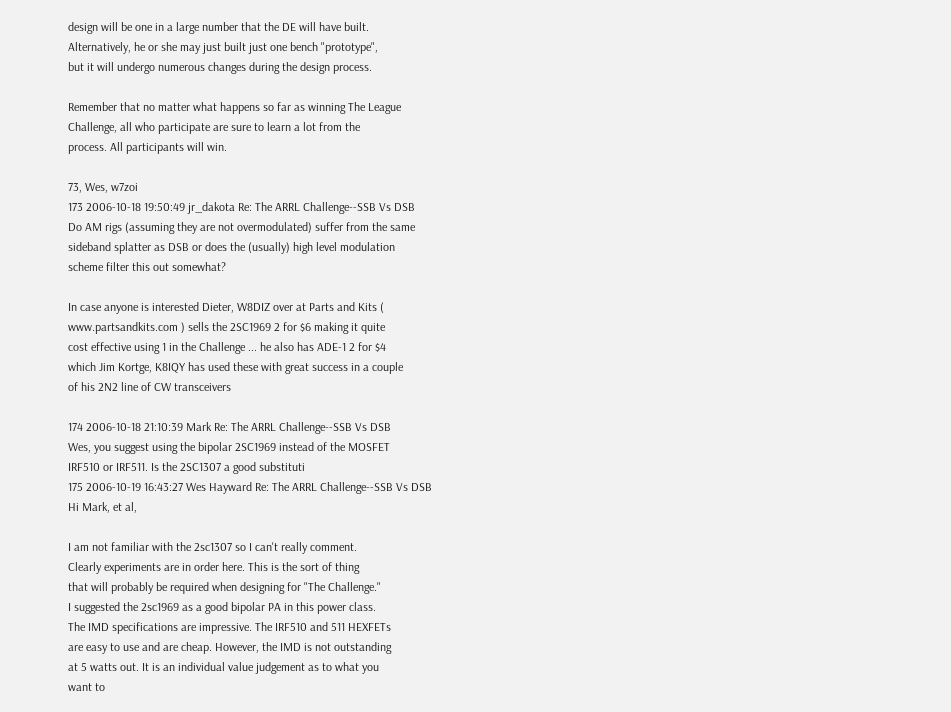design will be one in a large number that the DE will have built.
Alternatively, he or she may just built just one bench "prototype",
but it will undergo numerous changes during the design process.

Remember that no matter what happens so far as winning The League
Challenge, all who participate are sure to learn a lot from the
process. All participants will win.

73, Wes, w7zoi
173 2006-10-18 19:50:49 jr_dakota Re: The ARRL Challenge--SSB Vs DSB
Do AM rigs (assuming they are not overmodulated) suffer from the same
sideband splatter as DSB or does the (usually) high level modulation
scheme filter this out somewhat?

In case anyone is interested Dieter, W8DIZ over at Parts and Kits (
www.partsandkits.com ) sells the 2SC1969 2 for $6 making it quite
cost effective using 1 in the Challenge ... he also has ADE-1 2 for $4
which Jim Kortge, K8IQY has used these with great success in a couple
of his 2N2 line of CW transceivers

174 2006-10-18 21:10:39 Mark Re: The ARRL Challenge--SSB Vs DSB
Wes, you suggest using the bipolar 2SC1969 instead of the MOSFET
IRF510 or IRF511. Is the 2SC1307 a good substituti
175 2006-10-19 16:43:27 Wes Hayward Re: The ARRL Challenge--SSB Vs DSB
Hi Mark, et al,

I am not familiar with the 2sc1307 so I can't really comment.
Clearly experiments are in order here. This is the sort of thing
that will probably be required when designing for "The Challenge."
I suggested the 2sc1969 as a good bipolar PA in this power class.
The IMD specifications are impressive. The IRF510 and 511 HEXFETs
are easy to use and are cheap. However, the IMD is not outstanding
at 5 watts out. It is an individual value judgement as to what you
want to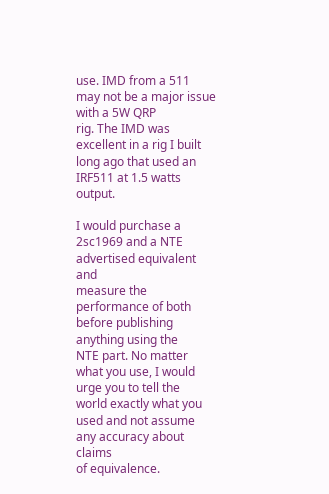use. IMD from a 511 may not be a major issue with a 5W QRP
rig. The IMD was excellent in a rig I built long ago that used an
IRF511 at 1.5 watts output.

I would purchase a 2sc1969 and a NTE advertised equivalent and
measure the performance of both before publishing anything using the
NTE part. No matter what you use, I would urge you to tell the
world exactly what you used and not assume any accuracy about claims
of equivalence.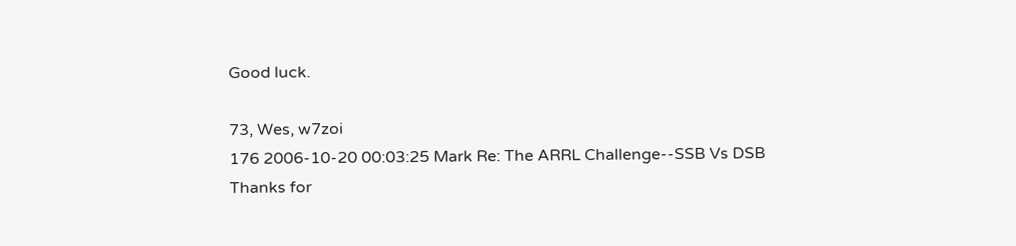Good luck.

73, Wes, w7zoi
176 2006-10-20 00:03:25 Mark Re: The ARRL Challenge--SSB Vs DSB
Thanks for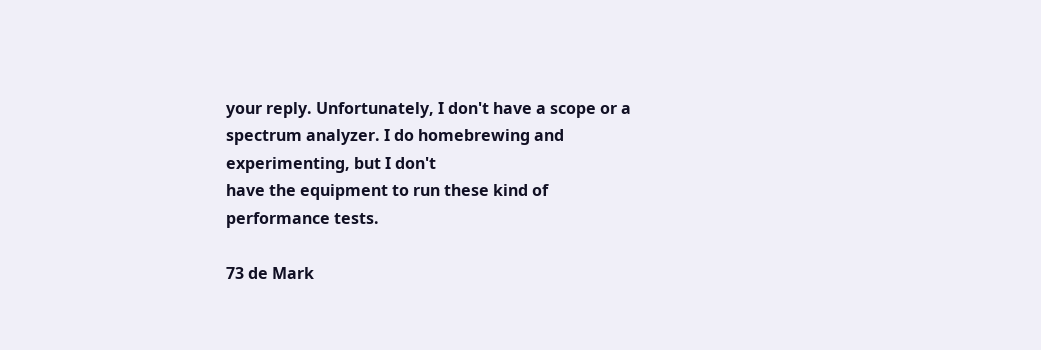your reply. Unfortunately, I don't have a scope or a
spectrum analyzer. I do homebrewing and experimenting, but I don't
have the equipment to run these kind of performance tests.

73 de Mark